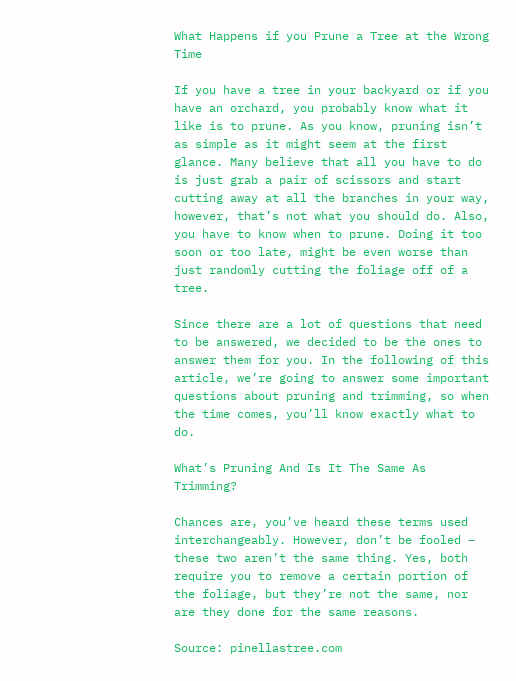What Happens if you Prune a Tree at the Wrong Time

If you have a tree in your backyard or if you have an orchard, you probably know what it like is to prune. As you know, pruning isn’t as simple as it might seem at the first glance. Many believe that all you have to do is just grab a pair of scissors and start cutting away at all the branches in your way, however, that’s not what you should do. Also, you have to know when to prune. Doing it too soon or too late, might be even worse than just randomly cutting the foliage off of a tree.

Since there are a lot of questions that need to be answered, we decided to be the ones to answer them for you. In the following of this article, we’re going to answer some important questions about pruning and trimming, so when the time comes, you’ll know exactly what to do.

What’s Pruning And Is It The Same As Trimming?

Chances are, you’ve heard these terms used interchangeably. However, don’t be fooled – these two aren’t the same thing. Yes, both require you to remove a certain portion of the foliage, but they’re not the same, nor are they done for the same reasons.

Source: pinellastree.com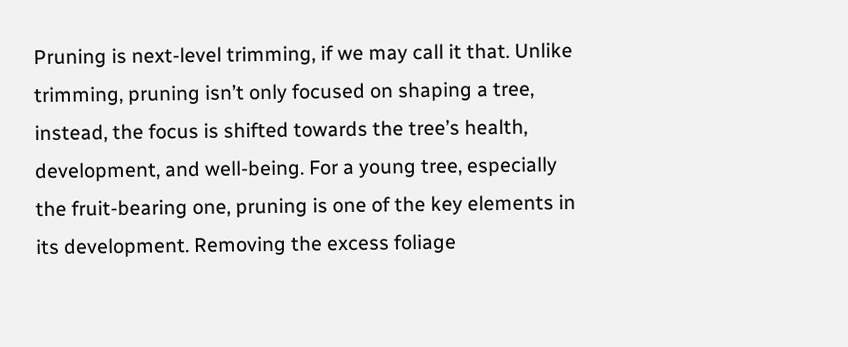Pruning is next-level trimming, if we may call it that. Unlike trimming, pruning isn’t only focused on shaping a tree, instead, the focus is shifted towards the tree’s health, development, and well-being. For a young tree, especially the fruit-bearing one, pruning is one of the key elements in its development. Removing the excess foliage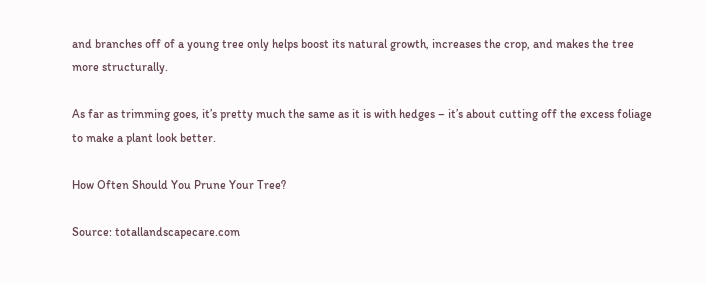and branches off of a young tree only helps boost its natural growth, increases the crop, and makes the tree more structurally.

As far as trimming goes, it’s pretty much the same as it is with hedges – it’s about cutting off the excess foliage to make a plant look better.

How Often Should You Prune Your Tree?

Source: totallandscapecare.com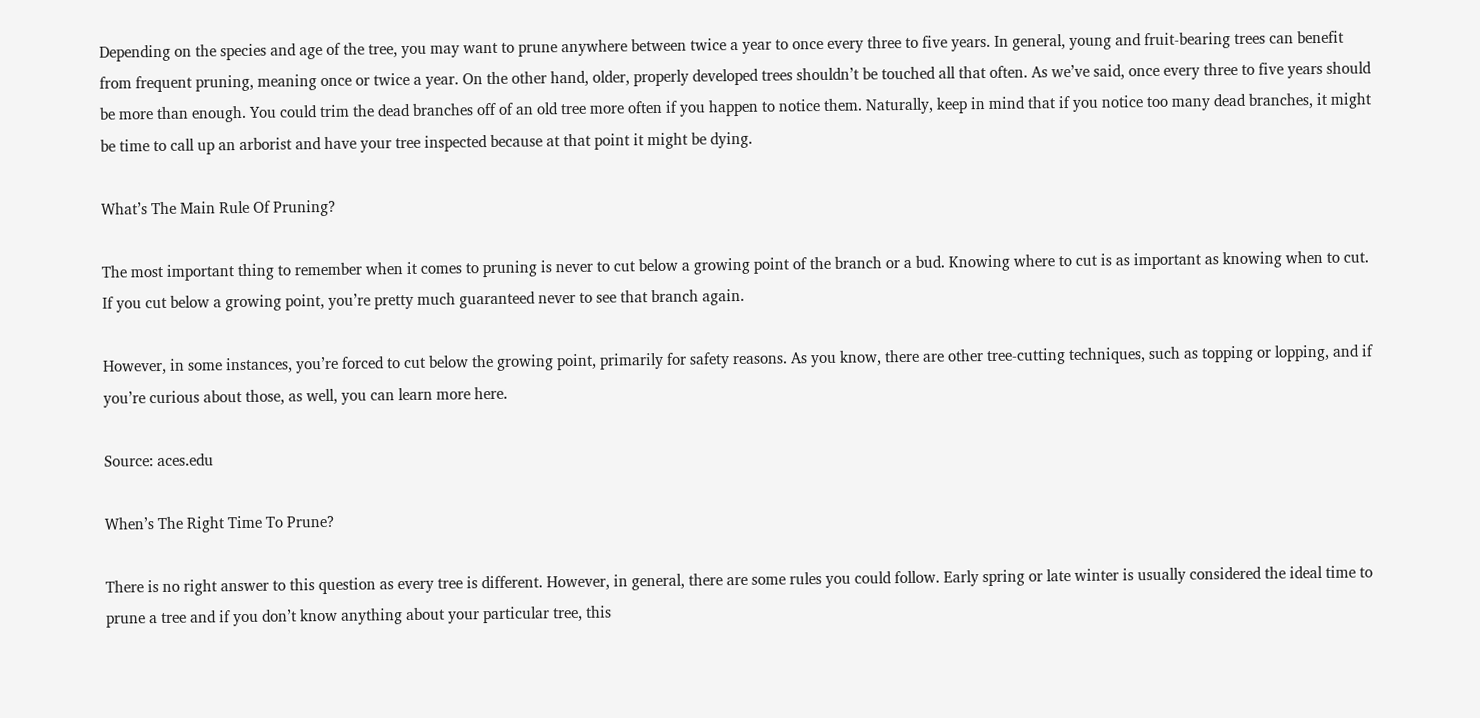Depending on the species and age of the tree, you may want to prune anywhere between twice a year to once every three to five years. In general, young and fruit-bearing trees can benefit from frequent pruning, meaning once or twice a year. On the other hand, older, properly developed trees shouldn’t be touched all that often. As we’ve said, once every three to five years should be more than enough. You could trim the dead branches off of an old tree more often if you happen to notice them. Naturally, keep in mind that if you notice too many dead branches, it might be time to call up an arborist and have your tree inspected because at that point it might be dying.

What’s The Main Rule Of Pruning?

The most important thing to remember when it comes to pruning is never to cut below a growing point of the branch or a bud. Knowing where to cut is as important as knowing when to cut. If you cut below a growing point, you’re pretty much guaranteed never to see that branch again.

However, in some instances, you’re forced to cut below the growing point, primarily for safety reasons. As you know, there are other tree-cutting techniques, such as topping or lopping, and if you’re curious about those, as well, you can learn more here.

Source: aces.edu

When’s The Right Time To Prune?

There is no right answer to this question as every tree is different. However, in general, there are some rules you could follow. Early spring or late winter is usually considered the ideal time to prune a tree and if you don’t know anything about your particular tree, this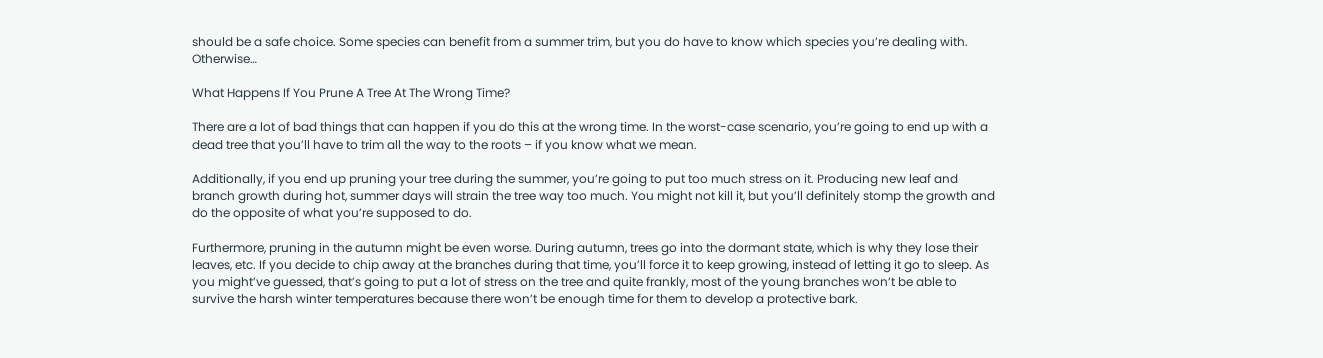should be a safe choice. Some species can benefit from a summer trim, but you do have to know which species you’re dealing with. Otherwise…

What Happens If You Prune A Tree At The Wrong Time?

There are a lot of bad things that can happen if you do this at the wrong time. In the worst-case scenario, you’re going to end up with a dead tree that you’ll have to trim all the way to the roots – if you know what we mean.

Additionally, if you end up pruning your tree during the summer, you’re going to put too much stress on it. Producing new leaf and branch growth during hot, summer days will strain the tree way too much. You might not kill it, but you’ll definitely stomp the growth and do the opposite of what you’re supposed to do.

Furthermore, pruning in the autumn might be even worse. During autumn, trees go into the dormant state, which is why they lose their leaves, etc. If you decide to chip away at the branches during that time, you’ll force it to keep growing, instead of letting it go to sleep. As you might’ve guessed, that’s going to put a lot of stress on the tree and quite frankly, most of the young branches won’t be able to survive the harsh winter temperatures because there won’t be enough time for them to develop a protective bark.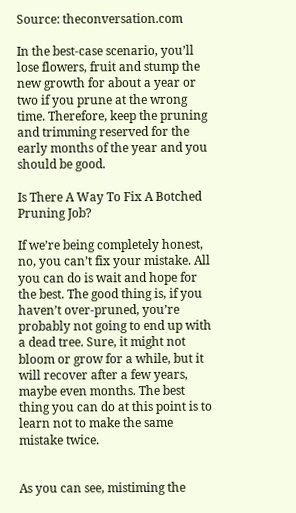Source: theconversation.com

In the best-case scenario, you’ll lose flowers, fruit and stump the new growth for about a year or two if you prune at the wrong time. Therefore, keep the pruning and trimming reserved for the early months of the year and you should be good.

Is There A Way To Fix A Botched Pruning Job?

If we’re being completely honest, no, you can’t fix your mistake. All you can do is wait and hope for the best. The good thing is, if you haven’t over-pruned, you’re probably not going to end up with a dead tree. Sure, it might not bloom or grow for a while, but it will recover after a few years, maybe even months. The best thing you can do at this point is to learn not to make the same mistake twice.


As you can see, mistiming the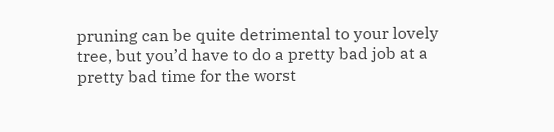pruning can be quite detrimental to your lovely tree, but you’d have to do a pretty bad job at a pretty bad time for the worst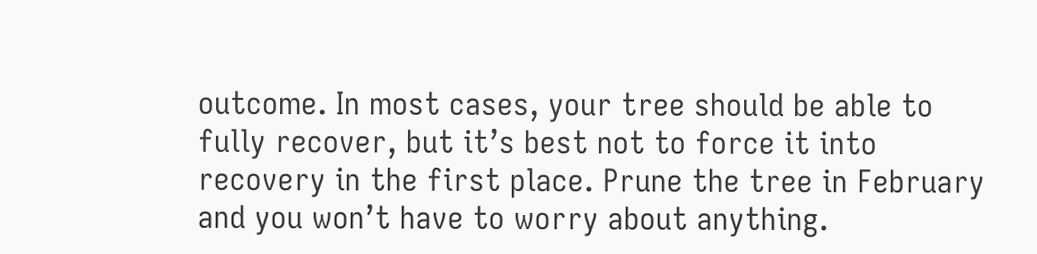outcome. In most cases, your tree should be able to fully recover, but it’s best not to force it into recovery in the first place. Prune the tree in February and you won’t have to worry about anything.